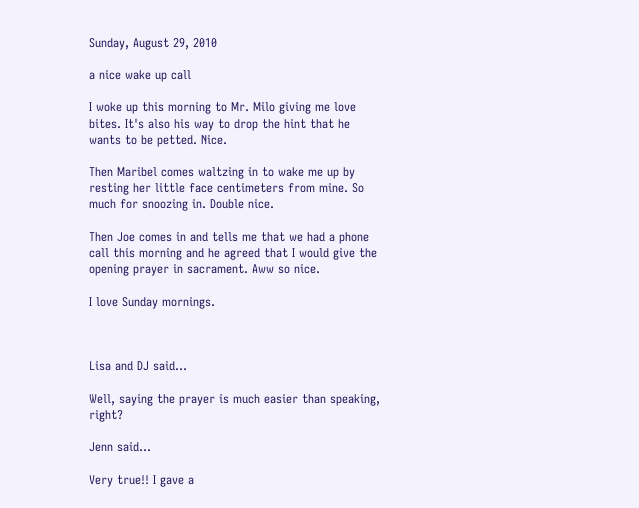Sunday, August 29, 2010

a nice wake up call

I woke up this morning to Mr. Milo giving me love bites. It's also his way to drop the hint that he wants to be petted. Nice.

Then Maribel comes waltzing in to wake me up by resting her little face centimeters from mine. So much for snoozing in. Double nice.

Then Joe comes in and tells me that we had a phone call this morning and he agreed that I would give the opening prayer in sacrament. Aww so nice.

I love Sunday mornings.



Lisa and DJ said...

Well, saying the prayer is much easier than speaking, right?

Jenn said...

Very true!! I gave a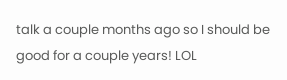talk a couple months ago so I should be good for a couple years! LOL